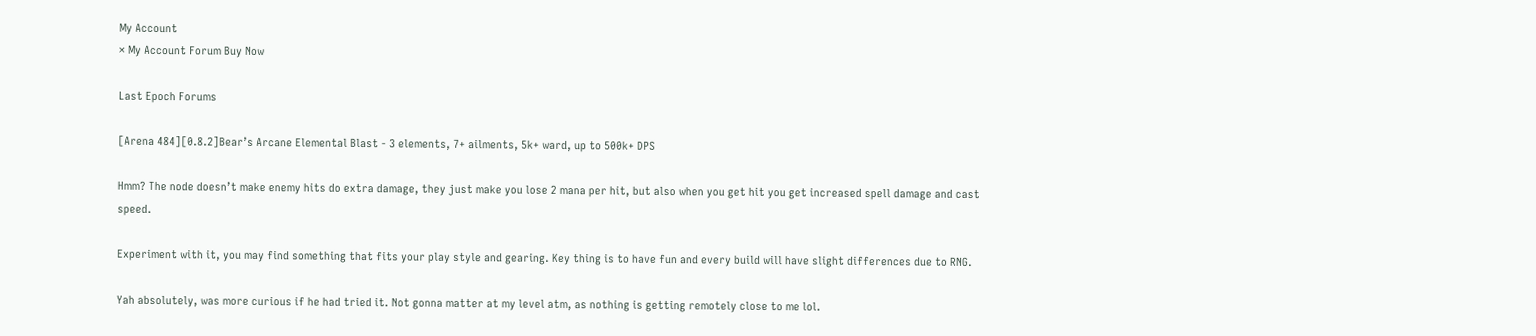My Account
× My Account Forum Buy Now

Last Epoch Forums

[Arena 484][0.8.2]Bear’s Arcane Elemental Blast - 3 elements, 7+ ailments, 5k+ ward, up to 500k+ DPS

Hmm? The node doesn’t make enemy hits do extra damage, they just make you lose 2 mana per hit, but also when you get hit you get increased spell damage and cast speed.

Experiment with it, you may find something that fits your play style and gearing. Key thing is to have fun and every build will have slight differences due to RNG.

Yah absolutely, was more curious if he had tried it. Not gonna matter at my level atm, as nothing is getting remotely close to me lol.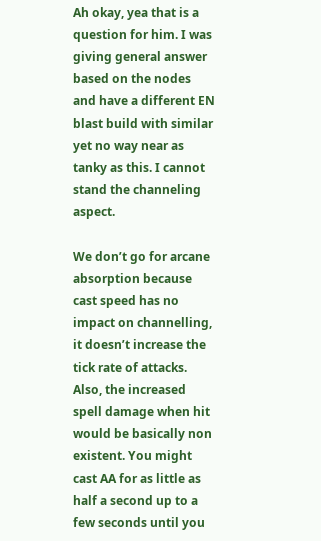Ah okay, yea that is a question for him. I was giving general answer based on the nodes and have a different EN blast build with similar yet no way near as tanky as this. I cannot stand the channeling aspect.

We don’t go for arcane absorption because cast speed has no impact on channelling, it doesn’t increase the tick rate of attacks. Also, the increased spell damage when hit would be basically non existent. You might cast AA for as little as half a second up to a few seconds until you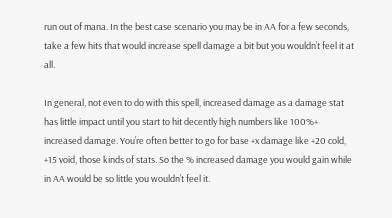run out of mana. In the best case scenario you may be in AA for a few seconds, take a few hits that would increase spell damage a bit but you wouldn’t feel it at all.

In general, not even to do with this spell, increased damage as a damage stat has little impact until you start to hit decently high numbers like 100%+ increased damage. You’re often better to go for base +x damage like +20 cold, +15 void, those kinds of stats. So the % increased damage you would gain while in AA would be so little you wouldn’t feel it.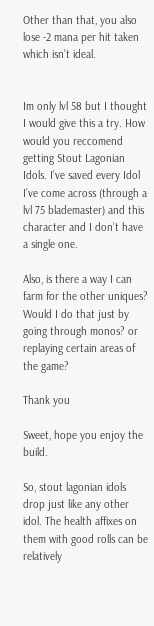Other than that, you also lose -2 mana per hit taken which isn’t ideal.


Im only lvl 58 but I thought I would give this a try. How would you reccomend getting Stout Lagonian Idols. I’ve saved every Idol I’ve come across (through a lvl 75 blademaster) and this character and I don’t have a single one.

Also, is there a way I can farm for the other uniques? Would I do that just by going through monos? or replaying certain areas of the game?

Thank you

Sweet, hope you enjoy the build.

So, stout lagonian idols drop just like any other idol. The health affixes on them with good rolls can be relatively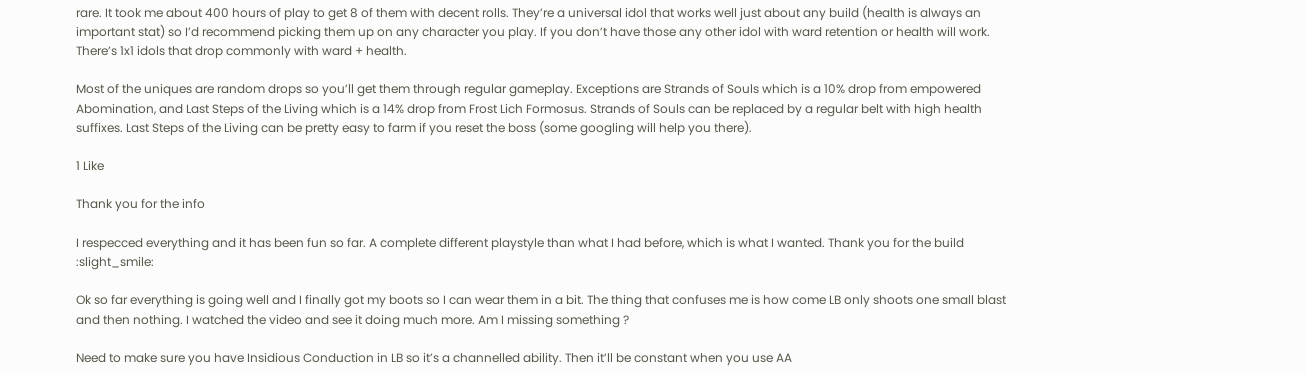rare. It took me about 400 hours of play to get 8 of them with decent rolls. They’re a universal idol that works well just about any build (health is always an important stat) so I’d recommend picking them up on any character you play. If you don’t have those any other idol with ward retention or health will work. There’s 1x1 idols that drop commonly with ward + health.

Most of the uniques are random drops so you’ll get them through regular gameplay. Exceptions are Strands of Souls which is a 10% drop from empowered Abomination, and Last Steps of the Living which is a 14% drop from Frost Lich Formosus. Strands of Souls can be replaced by a regular belt with high health suffixes. Last Steps of the Living can be pretty easy to farm if you reset the boss (some googling will help you there).

1 Like

Thank you for the info

I respecced everything and it has been fun so far. A complete different playstyle than what I had before, which is what I wanted. Thank you for the build :slight_smile:

Ok so far everything is going well and I finally got my boots so I can wear them in a bit. The thing that confuses me is how come LB only shoots one small blast and then nothing. I watched the video and see it doing much more. Am I missing something ?

Need to make sure you have Insidious Conduction in LB so it’s a channelled ability. Then it’ll be constant when you use AA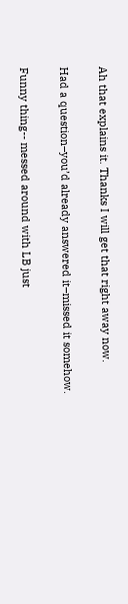Ah that explains it. Thanks I will get that right away now.

Had a question–you’d already answered it–missed it somehow.

Funny thing-- messed around with LB just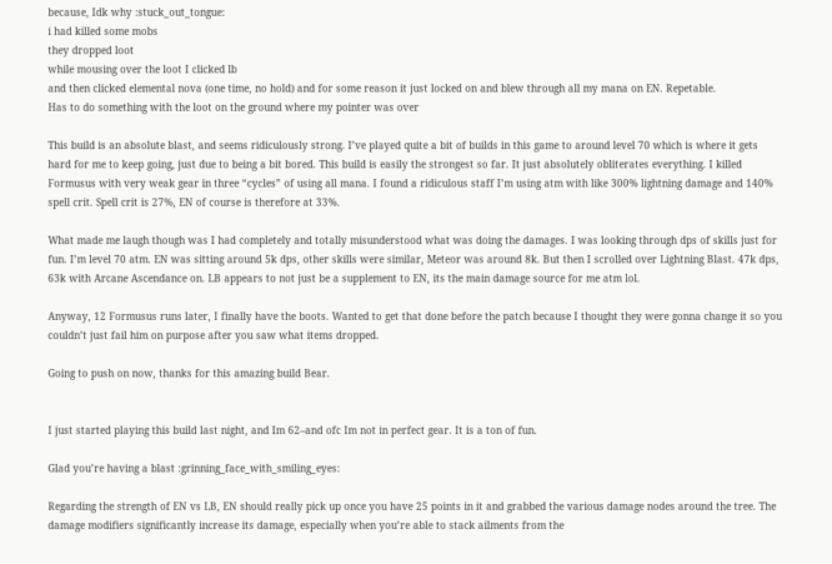because, Idk why :stuck_out_tongue:
i had killed some mobs
they dropped loot
while mousing over the loot I clicked lb
and then clicked elemental nova (one time, no hold) and for some reason it just locked on and blew through all my mana on EN. Repetable.
Has to do something with the loot on the ground where my pointer was over

This build is an absolute blast, and seems ridiculously strong. I’ve played quite a bit of builds in this game to around level 70 which is where it gets hard for me to keep going, just due to being a bit bored. This build is easily the strongest so far. It just absolutely obliterates everything. I killed Formusus with very weak gear in three “cycles” of using all mana. I found a ridiculous staff I’m using atm with like 300% lightning damage and 140% spell crit. Spell crit is 27%, EN of course is therefore at 33%.

What made me laugh though was I had completely and totally misunderstood what was doing the damages. I was looking through dps of skills just for fun. I’m level 70 atm. EN was sitting around 5k dps, other skills were similar, Meteor was around 8k. But then I scrolled over Lightning Blast. 47k dps, 63k with Arcane Ascendance on. LB appears to not just be a supplement to EN, its the main damage source for me atm lol.

Anyway, 12 Formusus runs later, I finally have the boots. Wanted to get that done before the patch because I thought they were gonna change it so you couldn’t just fail him on purpose after you saw what items dropped.

Going to push on now, thanks for this amazing build Bear.


I just started playing this build last night, and Im 62–and ofc Im not in perfect gear. It is a ton of fun.

Glad you’re having a blast :grinning_face_with_smiling_eyes:

Regarding the strength of EN vs LB, EN should really pick up once you have 25 points in it and grabbed the various damage nodes around the tree. The damage modifiers significantly increase its damage, especially when you’re able to stack ailments from the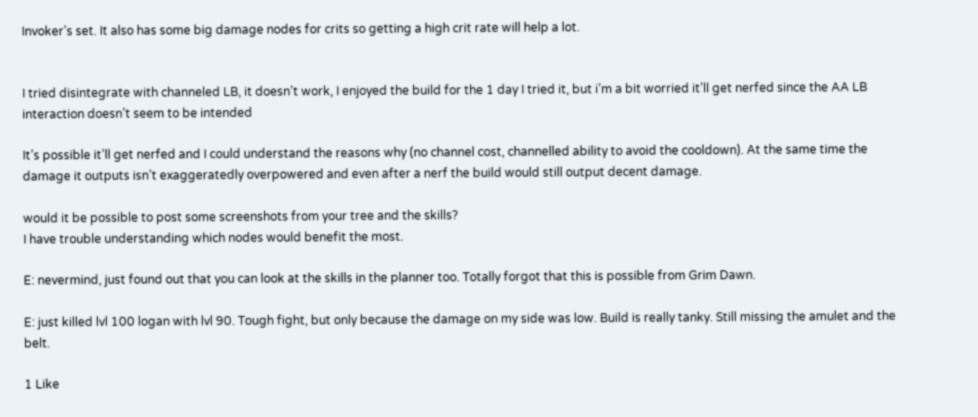Invoker’s set. It also has some big damage nodes for crits so getting a high crit rate will help a lot.


I tried disintegrate with channeled LB, it doesn’t work, I enjoyed the build for the 1 day I tried it, but i’m a bit worried it’ll get nerfed since the AA LB interaction doesn’t seem to be intended

It’s possible it’ll get nerfed and I could understand the reasons why (no channel cost, channelled ability to avoid the cooldown). At the same time the damage it outputs isn’t exaggeratedly overpowered and even after a nerf the build would still output decent damage.

would it be possible to post some screenshots from your tree and the skills?
I have trouble understanding which nodes would benefit the most.

E: nevermind, just found out that you can look at the skills in the planner too. Totally forgot that this is possible from Grim Dawn.

E: just killed lvl 100 logan with lvl 90. Tough fight, but only because the damage on my side was low. Build is really tanky. Still missing the amulet and the belt.

1 Like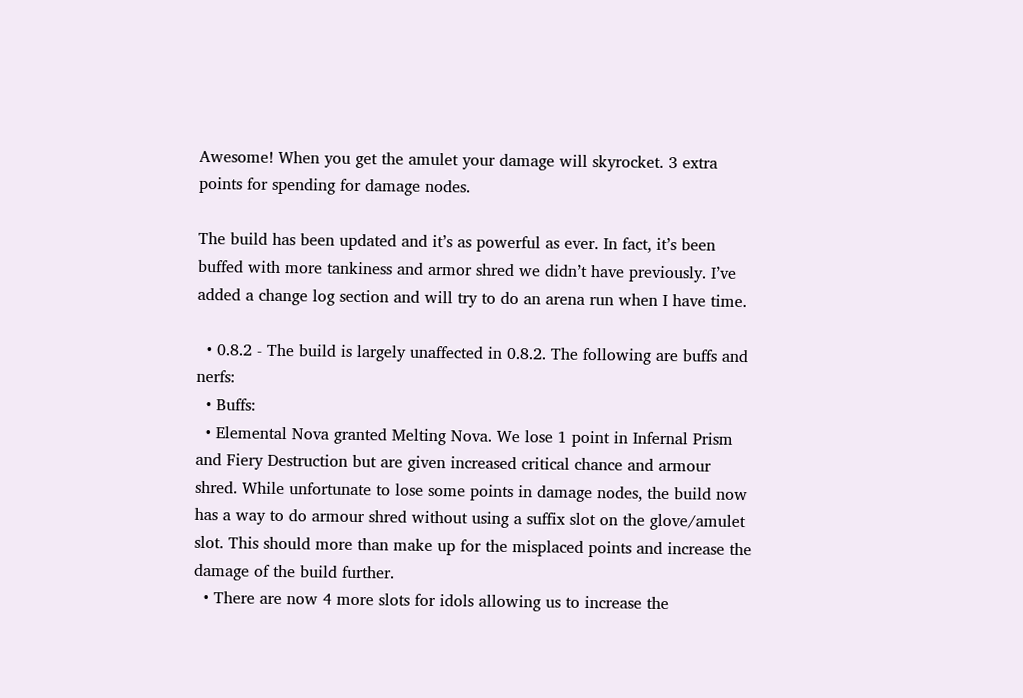Awesome! When you get the amulet your damage will skyrocket. 3 extra points for spending for damage nodes.

The build has been updated and it’s as powerful as ever. In fact, it’s been buffed with more tankiness and armor shred we didn’t have previously. I’ve added a change log section and will try to do an arena run when I have time.

  • 0.8.2 - The build is largely unaffected in 0.8.2. The following are buffs and nerfs:
  • Buffs:
  • Elemental Nova granted Melting Nova. We lose 1 point in Infernal Prism and Fiery Destruction but are given increased critical chance and armour shred. While unfortunate to lose some points in damage nodes, the build now has a way to do armour shred without using a suffix slot on the glove/amulet slot. This should more than make up for the misplaced points and increase the damage of the build further.
  • There are now 4 more slots for idols allowing us to increase the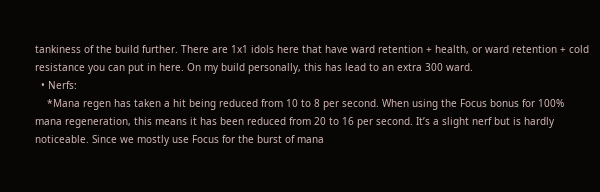tankiness of the build further. There are 1x1 idols here that have ward retention + health, or ward retention + cold resistance you can put in here. On my build personally, this has lead to an extra 300 ward.
  • Nerfs:
    *Mana regen has taken a hit being reduced from 10 to 8 per second. When using the Focus bonus for 100% mana regeneration, this means it has been reduced from 20 to 16 per second. It’s a slight nerf but is hardly noticeable. Since we mostly use Focus for the burst of mana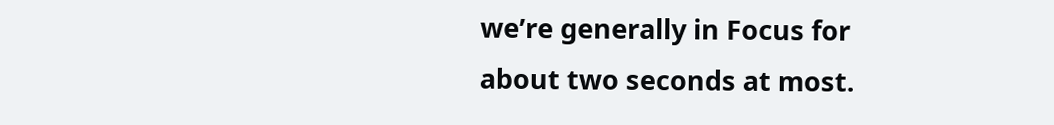we’re generally in Focus for about two seconds at most.